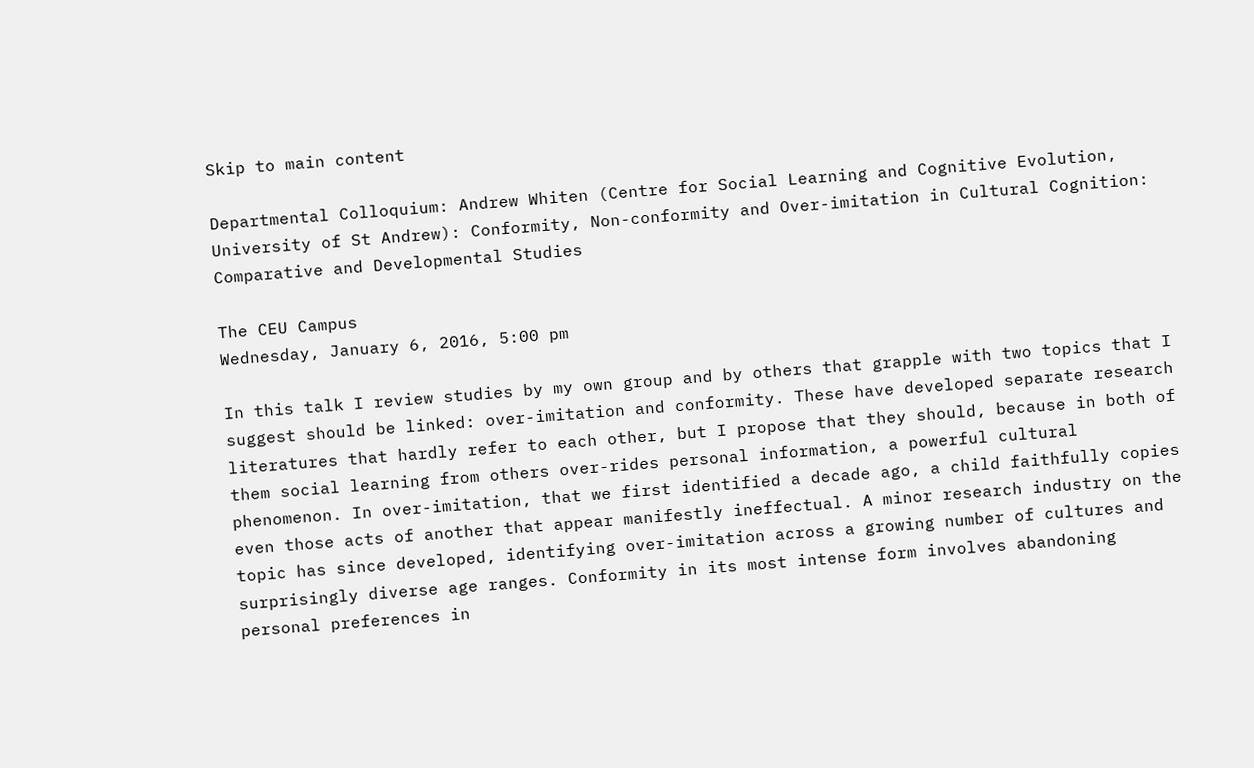Skip to main content

Departmental Colloquium: Andrew Whiten (Centre for Social Learning and Cognitive Evolution, University of St Andrew): Conformity, Non-conformity and Over-imitation in Cultural Cognition: Comparative and Developmental Studies

The CEU Campus
Wednesday, January 6, 2016, 5:00 pm

In this talk I review studies by my own group and by others that grapple with two topics that I suggest should be linked: over-imitation and conformity. These have developed separate research literatures that hardly refer to each other, but I propose that they should, because in both of them social learning from others over-rides personal information, a powerful cultural phenomenon. In over-imitation, that we first identified a decade ago, a child faithfully copies even those acts of another that appear manifestly ineffectual. A minor research industry on the topic has since developed, identifying over-imitation across a growing number of cultures and surprisingly diverse age ranges. Conformity in its most intense form involves abandoning personal preferences in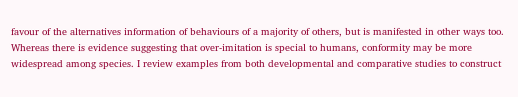favour of the alternatives information of behaviours of a majority of others, but is manifested in other ways too. Whereas there is evidence suggesting that over-imitation is special to humans, conformity may be more widespread among species. I review examples from both developmental and comparative studies to construct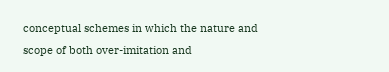conceptual schemes in which the nature and scope of both over-imitation and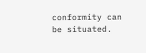conformity can be situated.